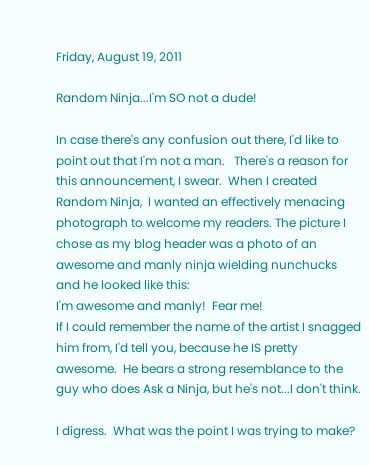Friday, August 19, 2011

Random Ninja...I'm SO not a dude!

In case there's any confusion out there, I'd like to point out that I'm not a man.   There's a reason for this announcement, I swear.  When I created Random Ninja,  I wanted an effectively menacing photograph to welcome my readers. The picture I chose as my blog header was a photo of an awesome and manly ninja wielding nunchucks and he looked like this:
I'm awesome and manly!  Fear me!
If I could remember the name of the artist I snagged him from, I'd tell you, because he IS pretty awesome.  He bears a strong resemblance to the guy who does Ask a Ninja, but he's not...I don't think.

I digress.  What was the point I was trying to make?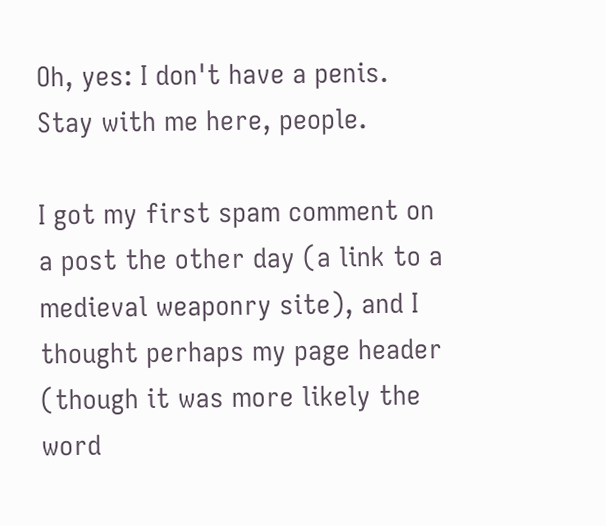Oh, yes: I don't have a penis.  Stay with me here, people.

I got my first spam comment on a post the other day (a link to a medieval weaponry site), and I thought perhaps my page header (though it was more likely the word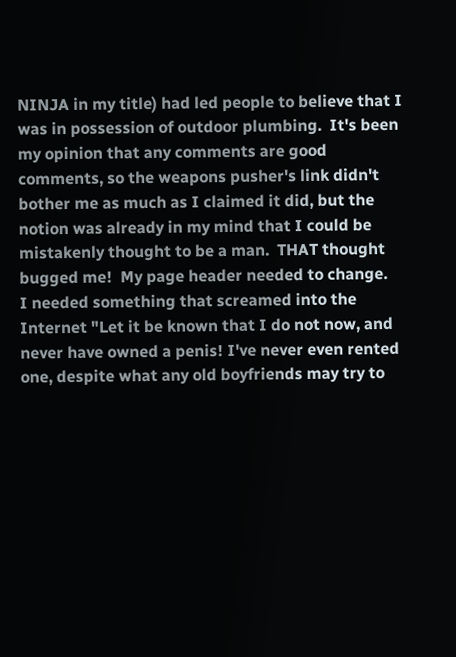NINJA in my title) had led people to believe that I was in possession of outdoor plumbing.  It's been my opinion that any comments are good comments, so the weapons pusher's link didn't bother me as much as I claimed it did, but the notion was already in my mind that I could be mistakenly thought to be a man.  THAT thought bugged me!  My page header needed to change.   I needed something that screamed into the Internet "Let it be known that I do not now, and never have owned a penis! I've never even rented one, despite what any old boyfriends may try to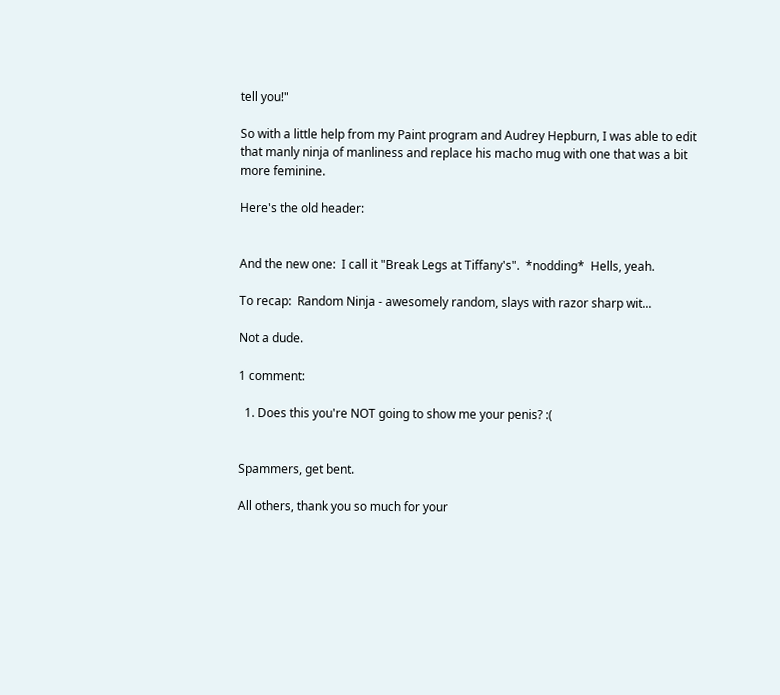tell you!"

So with a little help from my Paint program and Audrey Hepburn, I was able to edit that manly ninja of manliness and replace his macho mug with one that was a bit more feminine.

Here's the old header:


And the new one:  I call it "Break Legs at Tiffany's".  *nodding*  Hells, yeah.

To recap:  Random Ninja - awesomely random, slays with razor sharp wit...

Not a dude.

1 comment:

  1. Does this you're NOT going to show me your penis? :(


Spammers, get bent.

All others, thank you so much for your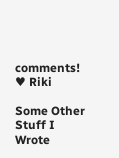comments! ♥ Riki

Some Other Stuff I Wrote